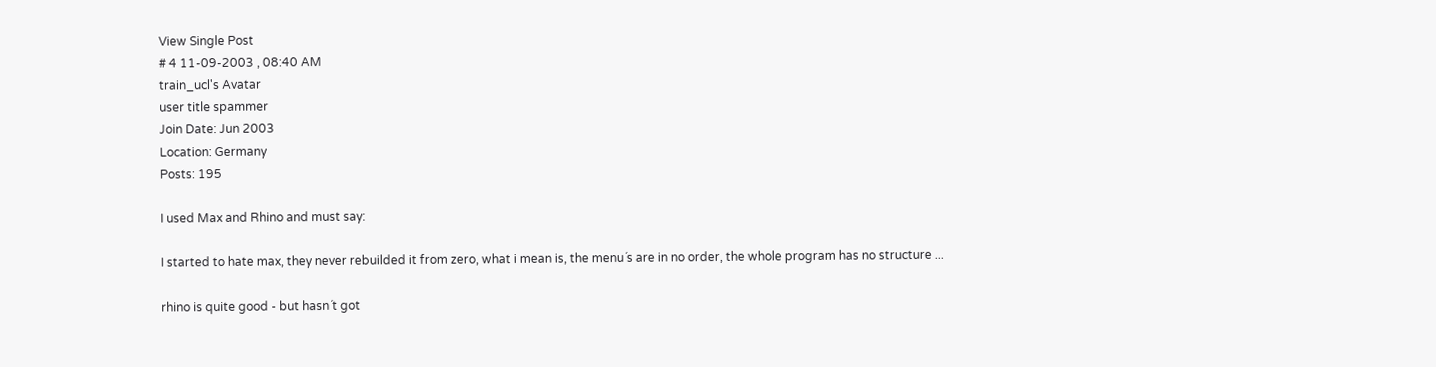View Single Post
# 4 11-09-2003 , 08:40 AM
train_ucl's Avatar
user title spammer
Join Date: Jun 2003
Location: Germany
Posts: 195

I used Max and Rhino and must say:

I started to hate max, they never rebuilded it from zero, what i mean is, the menu´s are in no order, the whole program has no structure ...

rhino is quite good - but hasn´t got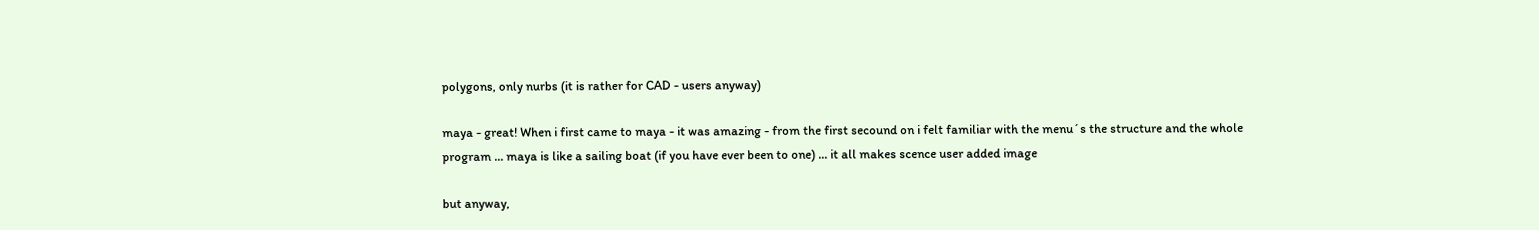polygons, only nurbs (it is rather for CAD - users anyway)

maya - great! When i first came to maya - it was amazing - from the first secound on i felt familiar with the menu´s the structure and the whole program ... maya is like a sailing boat (if you have ever been to one) ... it all makes scence user added image

but anyway,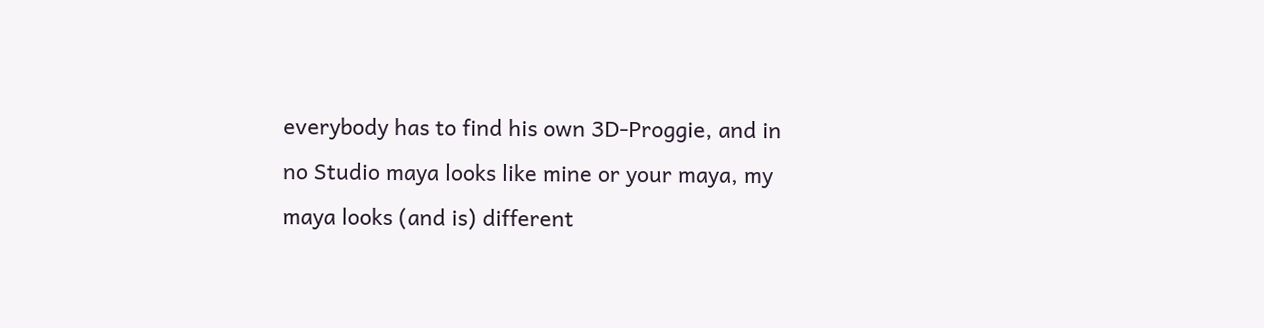everybody has to find his own 3D-Proggie, and in no Studio maya looks like mine or your maya, my maya looks (and is) different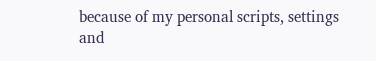because of my personal scripts, settings and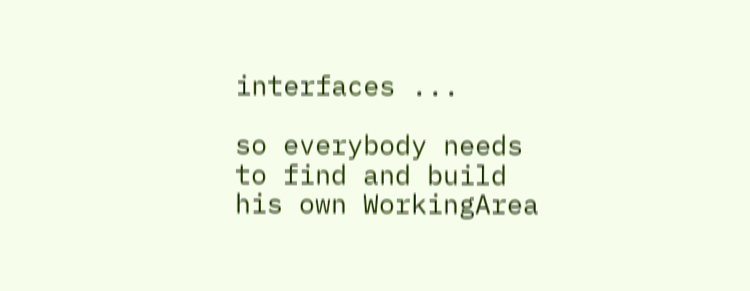interfaces ...

so everybody needs to find and build his own WorkingArea